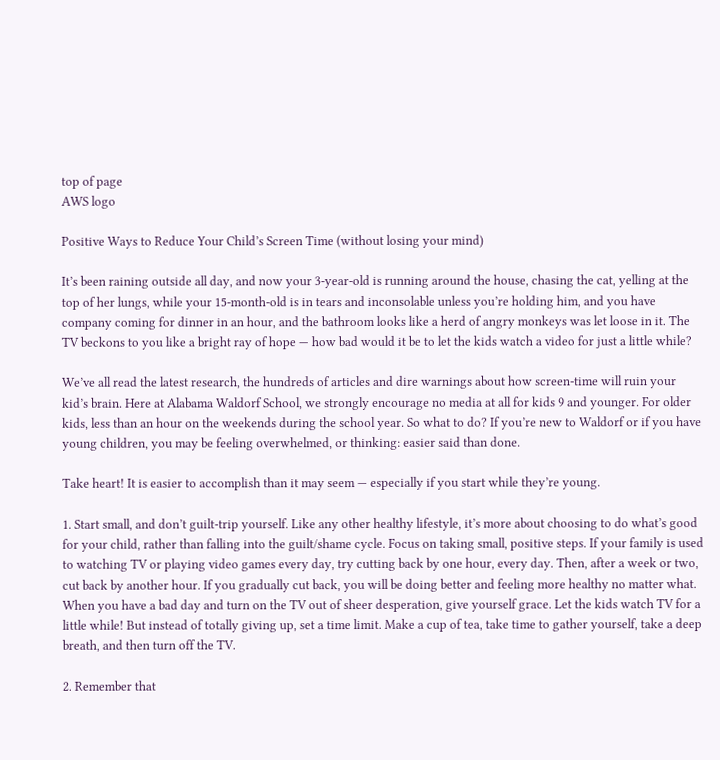top of page
AWS logo

Positive Ways to Reduce Your Child’s Screen Time (without losing your mind)

It’s been raining outside all day, and now your 3-year-old is running around the house, chasing the cat, yelling at the top of her lungs, while your 15-month-old is in tears and inconsolable unless you’re holding him, and you have company coming for dinner in an hour, and the bathroom looks like a herd of angry monkeys was let loose in it. The TV beckons to you like a bright ray of hope — how bad would it be to let the kids watch a video for just a little while?

We’ve all read the latest research, the hundreds of articles and dire warnings about how screen-time will ruin your kid’s brain. Here at Alabama Waldorf School, we strongly encourage no media at all for kids 9 and younger. For older kids, less than an hour on the weekends during the school year. So what to do? If you’re new to Waldorf or if you have young children, you may be feeling overwhelmed, or thinking: easier said than done.

Take heart! It is easier to accomplish than it may seem — especially if you start while they’re young.

1. Start small, and don’t guilt-trip yourself. Like any other healthy lifestyle, it’s more about choosing to do what’s good for your child, rather than falling into the guilt/shame cycle. Focus on taking small, positive steps. If your family is used to watching TV or playing video games every day, try cutting back by one hour, every day. Then, after a week or two, cut back by another hour. If you gradually cut back, you will be doing better and feeling more healthy no matter what. When you have a bad day and turn on the TV out of sheer desperation, give yourself grace. Let the kids watch TV for a little while! But instead of totally giving up, set a time limit. Make a cup of tea, take time to gather yourself, take a deep breath, and then turn off the TV.

2. Remember that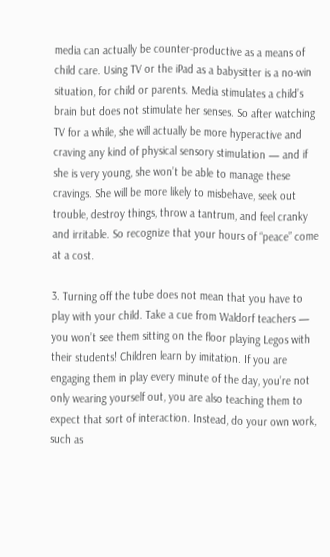media can actually be counter-productive as a means of child care. Using TV or the iPad as a babysitter is a no-win situation, for child or parents. Media stimulates a child’s brain but does not stimulate her senses. So after watching TV for a while, she will actually be more hyperactive and craving any kind of physical sensory stimulation — and if she is very young, she won’t be able to manage these cravings. She will be more likely to misbehave, seek out trouble, destroy things, throw a tantrum, and feel cranky and irritable. So recognize that your hours of “peace” come at a cost.

3. Turning off the tube does not mean that you have to play with your child. Take a cue from Waldorf teachers — you won’t see them sitting on the floor playing Legos with their students! Children learn by imitation. If you are engaging them in play every minute of the day, you’re not only wearing yourself out, you are also teaching them to expect that sort of interaction. Instead, do your own work, such as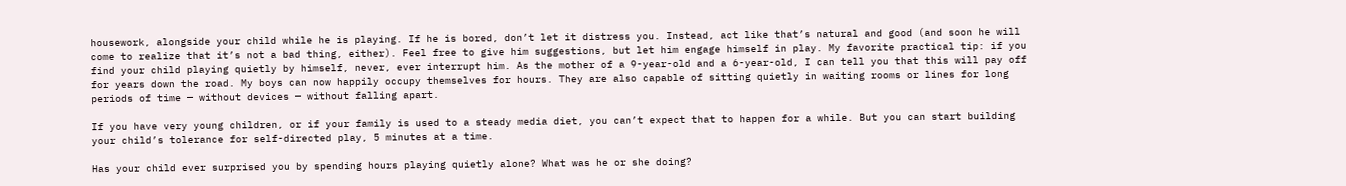housework, alongside your child while he is playing. If he is bored, don’t let it distress you. Instead, act like that’s natural and good (and soon he will come to realize that it’s not a bad thing, either). Feel free to give him suggestions, but let him engage himself in play. My favorite practical tip: if you find your child playing quietly by himself, never, ever interrupt him. As the mother of a 9-year-old and a 6-year-old, I can tell you that this will pay off for years down the road. My boys can now happily occupy themselves for hours. They are also capable of sitting quietly in waiting rooms or lines for long periods of time — without devices — without falling apart.

If you have very young children, or if your family is used to a steady media diet, you can’t expect that to happen for a while. But you can start building your child’s tolerance for self-directed play, 5 minutes at a time.

Has your child ever surprised you by spending hours playing quietly alone? What was he or she doing?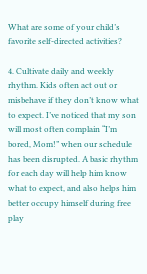What are some of your child’s favorite self-directed activities?

4. Cultivate daily and weekly rhythm. Kids often act out or misbehave if they don’t know what to expect. I’ve noticed that my son will most often complain “I’m bored, Mom!” when our schedule has been disrupted. A basic rhythm for each day will help him know what to expect, and also helps him better occupy himself during free play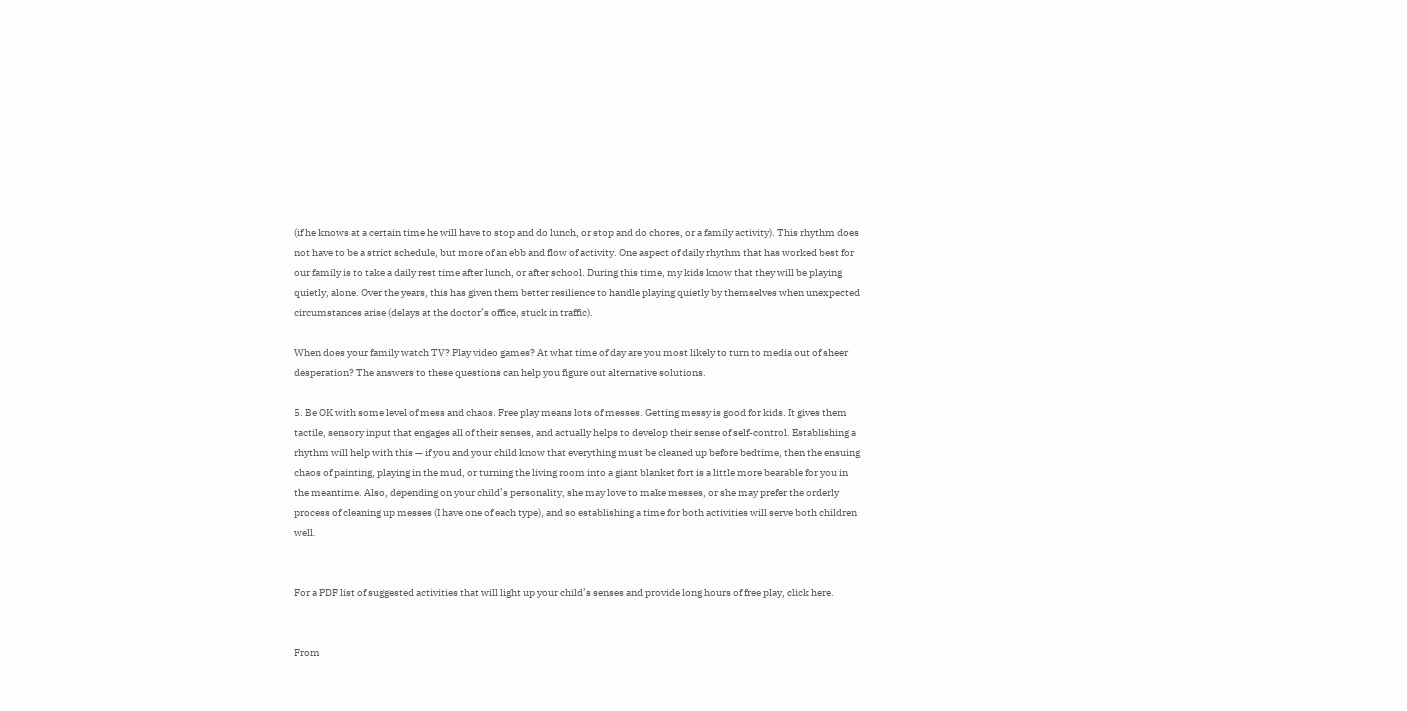(if he knows at a certain time he will have to stop and do lunch, or stop and do chores, or a family activity). This rhythm does not have to be a strict schedule, but more of an ebb and flow of activity. One aspect of daily rhythm that has worked best for our family is to take a daily rest time after lunch, or after school. During this time, my kids know that they will be playing quietly, alone. Over the years, this has given them better resilience to handle playing quietly by themselves when unexpected circumstances arise (delays at the doctor’s office, stuck in traffic).

When does your family watch TV? Play video games? At what time of day are you most likely to turn to media out of sheer desperation? The answers to these questions can help you figure out alternative solutions.

5. Be OK with some level of mess and chaos. Free play means lots of messes. Getting messy is good for kids. It gives them tactile, sensory input that engages all of their senses, and actually helps to develop their sense of self-control. Establishing a rhythm will help with this — if you and your child know that everything must be cleaned up before bedtime, then the ensuing chaos of painting, playing in the mud, or turning the living room into a giant blanket fort is a little more bearable for you in the meantime. Also, depending on your child’s personality, she may love to make messes, or she may prefer the orderly process of cleaning up messes (I have one of each type), and so establishing a time for both activities will serve both children well.


For a PDF list of suggested activities that will light up your child’s senses and provide long hours of free play, click here.


From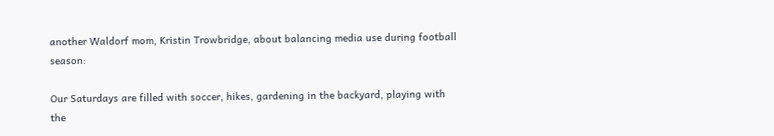another Waldorf mom, Kristin Trowbridge, about balancing media use during football season:

Our Saturdays are filled with soccer, hikes, gardening in the backyard, playing with the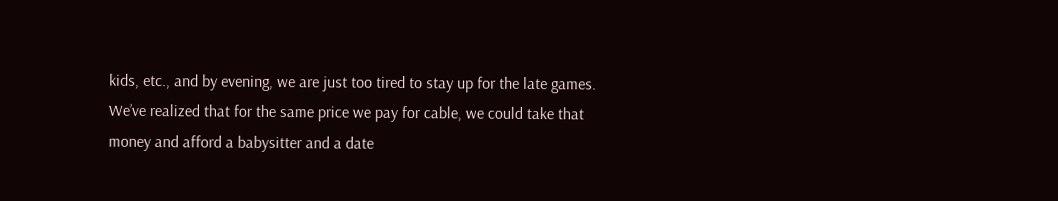kids, etc., and by evening, we are just too tired to stay up for the late games. We’ve realized that for the same price we pay for cable, we could take that money and afford a babysitter and a date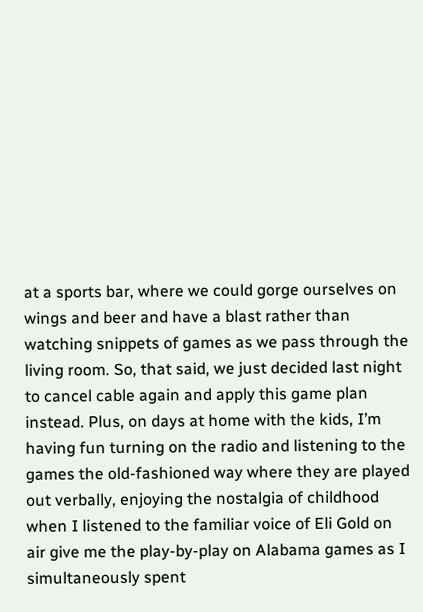at a sports bar, where we could gorge ourselves on wings and beer and have a blast rather than watching snippets of games as we pass through the living room. So, that said, we just decided last night to cancel cable again and apply this game plan instead. Plus, on days at home with the kids, I’m having fun turning on the radio and listening to the games the old-fashioned way where they are played out verbally, enjoying the nostalgia of childhood when I listened to the familiar voice of Eli Gold on air give me the play-by-play on Alabama games as I simultaneously spent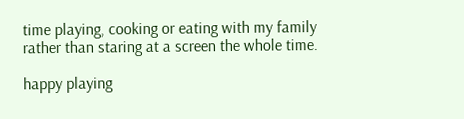time playing, cooking or eating with my family rather than staring at a screen the whole time.

happy playing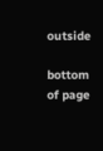outside

bottom of page